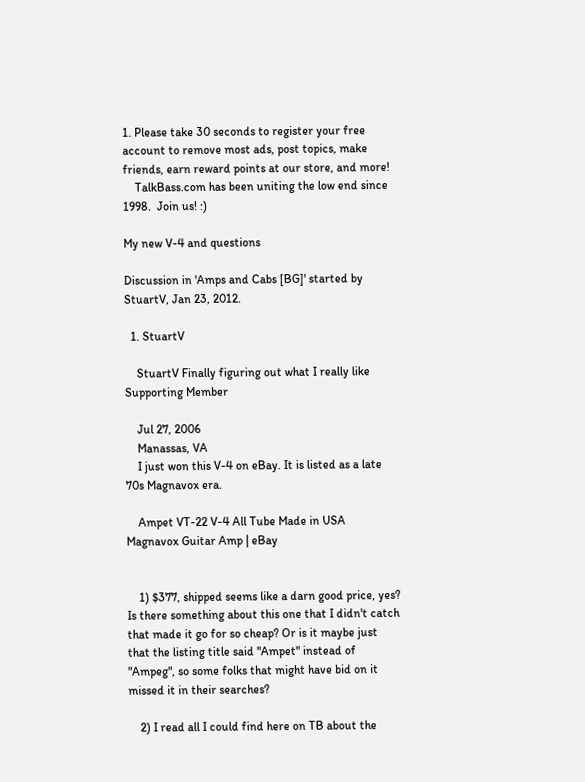1. Please take 30 seconds to register your free account to remove most ads, post topics, make friends, earn reward points at our store, and more!
    TalkBass.com has been uniting the low end since 1998.  Join us! :)

My new V-4 and questions

Discussion in 'Amps and Cabs [BG]' started by StuartV, Jan 23, 2012.

  1. StuartV

    StuartV Finally figuring out what I really like Supporting Member

    Jul 27, 2006
    Manassas, VA
    I just won this V-4 on eBay. It is listed as a late 70s Magnavox era.

    Ampet VT-22 V-4 All Tube Made in USA Magnavox Guitar Amp | eBay


    1) $377, shipped seems like a darn good price, yes? Is there something about this one that I didn't catch that made it go for so cheap? Or is it maybe just that the listing title said "Ampet" instead of "Ampeg", so some folks that might have bid on it missed it in their searches?

    2) I read all I could find here on TB about the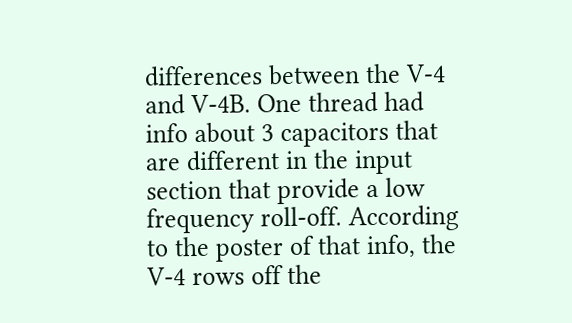differences between the V-4 and V-4B. One thread had info about 3 capacitors that are different in the input section that provide a low frequency roll-off. According to the poster of that info, the V-4 rows off the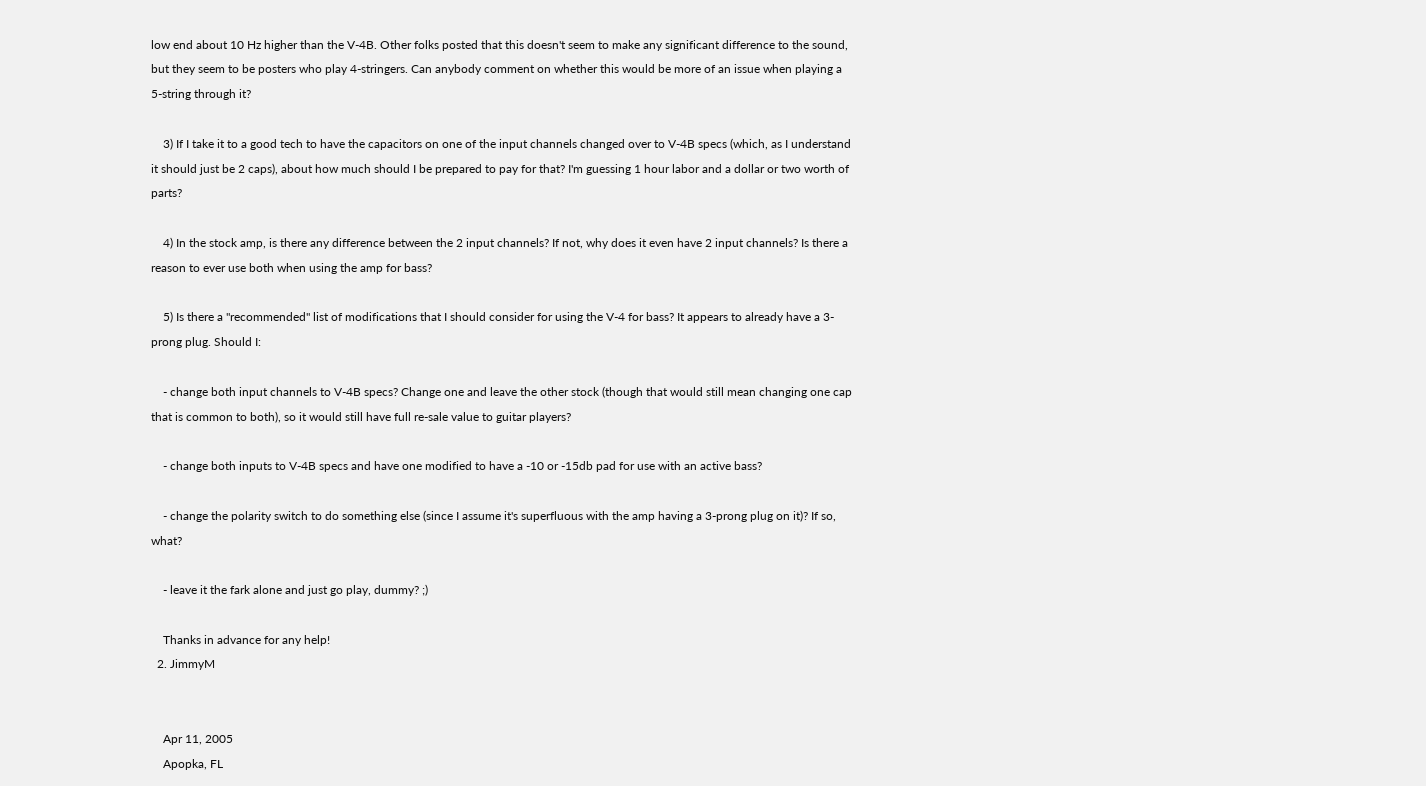low end about 10 Hz higher than the V-4B. Other folks posted that this doesn't seem to make any significant difference to the sound, but they seem to be posters who play 4-stringers. Can anybody comment on whether this would be more of an issue when playing a 5-string through it?

    3) If I take it to a good tech to have the capacitors on one of the input channels changed over to V-4B specs (which, as I understand it should just be 2 caps), about how much should I be prepared to pay for that? I'm guessing 1 hour labor and a dollar or two worth of parts?

    4) In the stock amp, is there any difference between the 2 input channels? If not, why does it even have 2 input channels? Is there a reason to ever use both when using the amp for bass?

    5) Is there a "recommended" list of modifications that I should consider for using the V-4 for bass? It appears to already have a 3-prong plug. Should I:

    - change both input channels to V-4B specs? Change one and leave the other stock (though that would still mean changing one cap that is common to both), so it would still have full re-sale value to guitar players?

    - change both inputs to V-4B specs and have one modified to have a -10 or -15db pad for use with an active bass?

    - change the polarity switch to do something else (since I assume it's superfluous with the amp having a 3-prong plug on it)? If so, what?

    - leave it the fark alone and just go play, dummy? ;)

    Thanks in advance for any help!
  2. JimmyM


    Apr 11, 2005
    Apopka, FL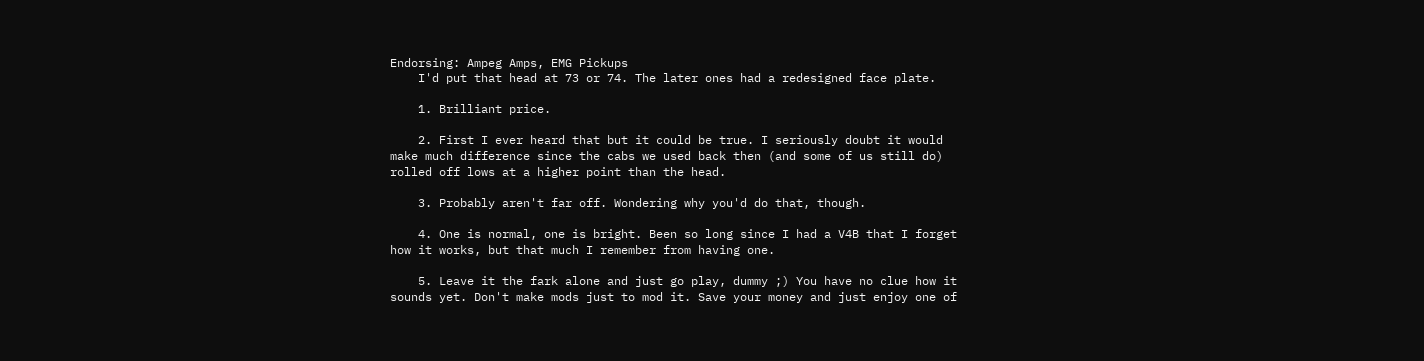Endorsing: Ampeg Amps, EMG Pickups
    I'd put that head at 73 or 74. The later ones had a redesigned face plate.

    1. Brilliant price.

    2. First I ever heard that but it could be true. I seriously doubt it would make much difference since the cabs we used back then (and some of us still do) rolled off lows at a higher point than the head.

    3. Probably aren't far off. Wondering why you'd do that, though.

    4. One is normal, one is bright. Been so long since I had a V4B that I forget how it works, but that much I remember from having one.

    5. Leave it the fark alone and just go play, dummy ;) You have no clue how it sounds yet. Don't make mods just to mod it. Save your money and just enjoy one of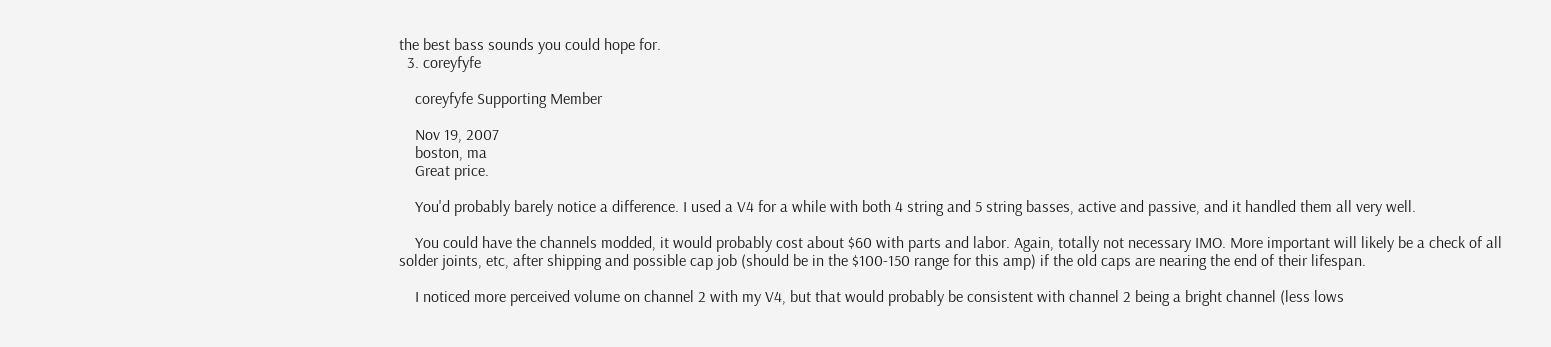the best bass sounds you could hope for.
  3. coreyfyfe

    coreyfyfe Supporting Member

    Nov 19, 2007
    boston, ma
    Great price.

    You'd probably barely notice a difference. I used a V4 for a while with both 4 string and 5 string basses, active and passive, and it handled them all very well.

    You could have the channels modded, it would probably cost about $60 with parts and labor. Again, totally not necessary IMO. More important will likely be a check of all solder joints, etc, after shipping and possible cap job (should be in the $100-150 range for this amp) if the old caps are nearing the end of their lifespan.

    I noticed more perceived volume on channel 2 with my V4, but that would probably be consistent with channel 2 being a bright channel (less lows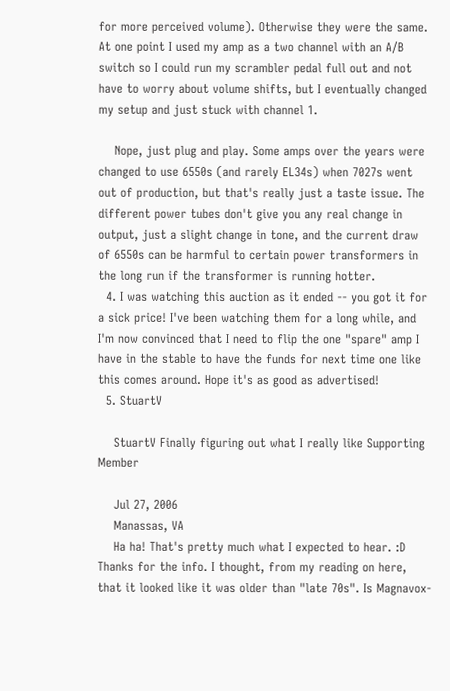for more perceived volume). Otherwise they were the same. At one point I used my amp as a two channel with an A/B switch so I could run my scrambler pedal full out and not have to worry about volume shifts, but I eventually changed my setup and just stuck with channel 1.

    Nope, just plug and play. Some amps over the years were changed to use 6550s (and rarely EL34s) when 7027s went out of production, but that's really just a taste issue. The different power tubes don't give you any real change in output, just a slight change in tone, and the current draw of 6550s can be harmful to certain power transformers in the long run if the transformer is running hotter.
  4. I was watching this auction as it ended -- you got it for a sick price! I've been watching them for a long while, and I'm now convinced that I need to flip the one "spare" amp I have in the stable to have the funds for next time one like this comes around. Hope it's as good as advertised!
  5. StuartV

    StuartV Finally figuring out what I really like Supporting Member

    Jul 27, 2006
    Manassas, VA
    Ha ha! That's pretty much what I expected to hear. :D Thanks for the info. I thought, from my reading on here, that it looked like it was older than "late 70s". Is Magnavox-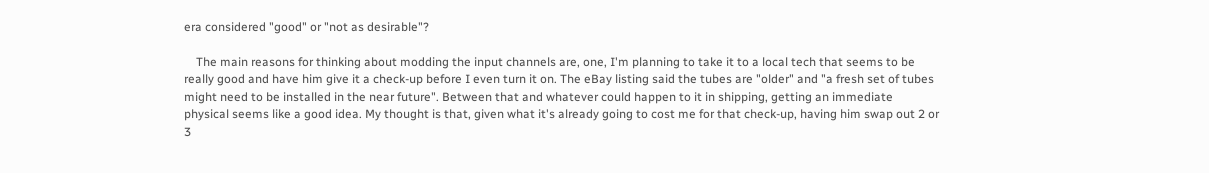era considered "good" or "not as desirable"?

    The main reasons for thinking about modding the input channels are, one, I'm planning to take it to a local tech that seems to be really good and have him give it a check-up before I even turn it on. The eBay listing said the tubes are "older" and "a fresh set of tubes might need to be installed in the near future". Between that and whatever could happen to it in shipping, getting an immediate physical seems like a good idea. My thought is that, given what it's already going to cost me for that check-up, having him swap out 2 or 3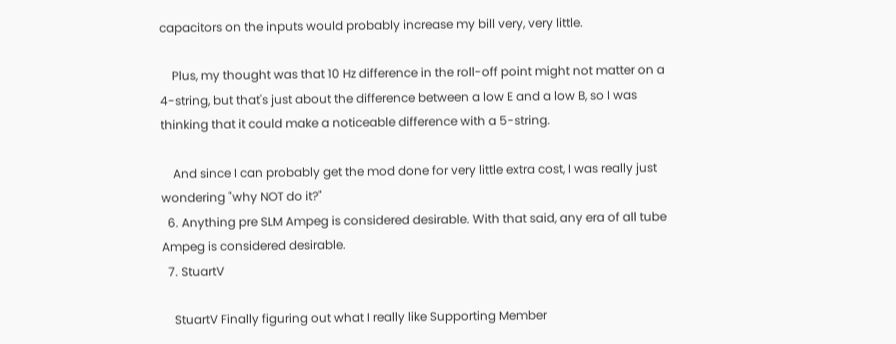capacitors on the inputs would probably increase my bill very, very little.

    Plus, my thought was that 10 Hz difference in the roll-off point might not matter on a 4-string, but that's just about the difference between a low E and a low B, so I was thinking that it could make a noticeable difference with a 5-string.

    And since I can probably get the mod done for very little extra cost, I was really just wondering "why NOT do it?"
  6. Anything pre SLM Ampeg is considered desirable. With that said, any era of all tube Ampeg is considered desirable.
  7. StuartV

    StuartV Finally figuring out what I really like Supporting Member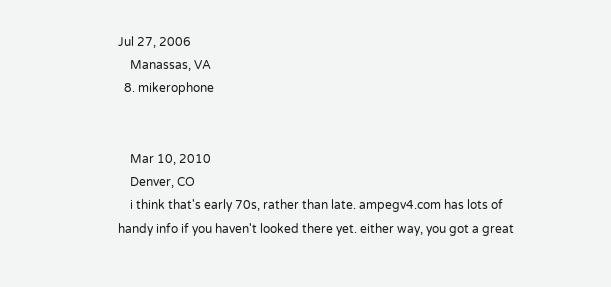Jul 27, 2006
    Manassas, VA
  8. mikerophone


    Mar 10, 2010
    Denver, CO
    i think that's early 70s, rather than late. ampegv4.com has lots of handy info if you haven't looked there yet. either way, you got a great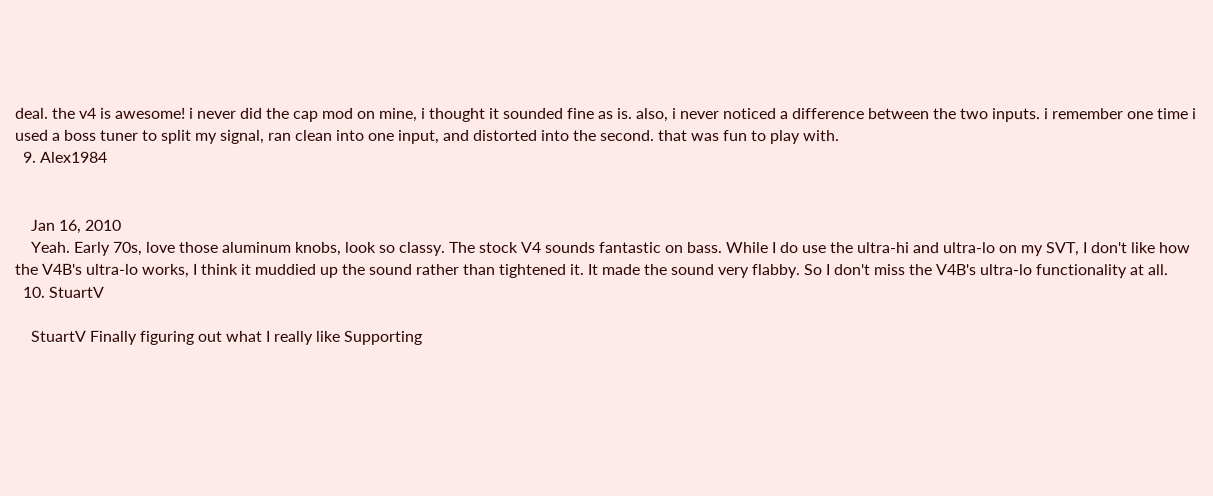deal. the v4 is awesome! i never did the cap mod on mine, i thought it sounded fine as is. also, i never noticed a difference between the two inputs. i remember one time i used a boss tuner to split my signal, ran clean into one input, and distorted into the second. that was fun to play with.
  9. Alex1984


    Jan 16, 2010
    Yeah. Early 70s, love those aluminum knobs, look so classy. The stock V4 sounds fantastic on bass. While I do use the ultra-hi and ultra-lo on my SVT, I don't like how the V4B's ultra-lo works, I think it muddied up the sound rather than tightened it. It made the sound very flabby. So I don't miss the V4B's ultra-lo functionality at all.
  10. StuartV

    StuartV Finally figuring out what I really like Supporting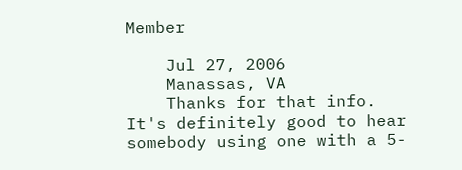Member

    Jul 27, 2006
    Manassas, VA
    Thanks for that info. It's definitely good to hear somebody using one with a 5-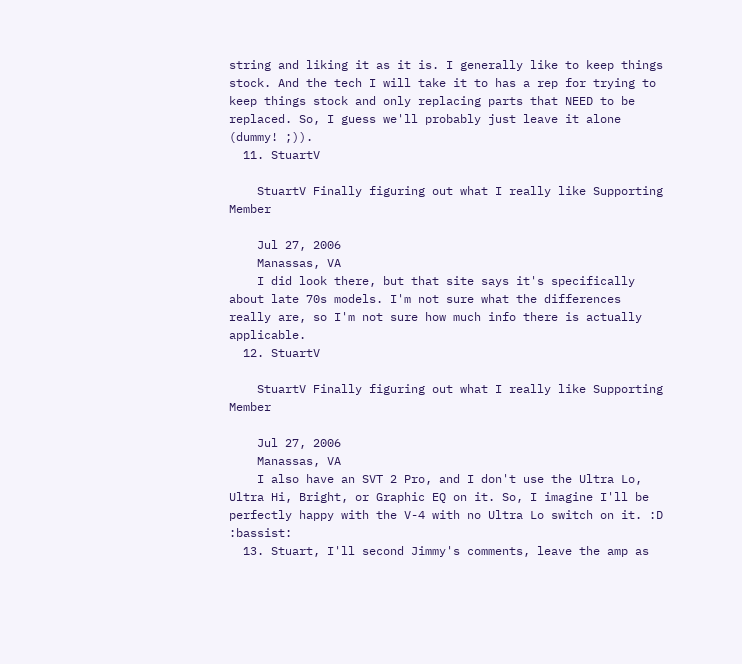string and liking it as it is. I generally like to keep things stock. And the tech I will take it to has a rep for trying to keep things stock and only replacing parts that NEED to be replaced. So, I guess we'll probably just leave it alone (dummy! ;)).
  11. StuartV

    StuartV Finally figuring out what I really like Supporting Member

    Jul 27, 2006
    Manassas, VA
    I did look there, but that site says it's specifically about late 70s models. I'm not sure what the differences really are, so I'm not sure how much info there is actually applicable.
  12. StuartV

    StuartV Finally figuring out what I really like Supporting Member

    Jul 27, 2006
    Manassas, VA
    I also have an SVT 2 Pro, and I don't use the Ultra Lo, Ultra Hi, Bright, or Graphic EQ on it. So, I imagine I'll be perfectly happy with the V-4 with no Ultra Lo switch on it. :D :bassist:
  13. Stuart, I'll second Jimmy's comments, leave the amp as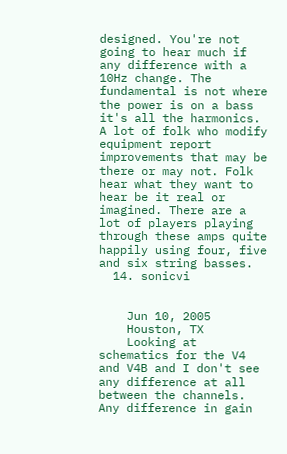designed. You're not going to hear much if any difference with a 10Hz change. The fundamental is not where the power is on a bass it's all the harmonics. A lot of folk who modify equipment report improvements that may be there or may not. Folk hear what they want to hear be it real or imagined. There are a lot of players playing through these amps quite happily using four, five and six string basses.
  14. sonicvi


    Jun 10, 2005
    Houston, TX
    Looking at schematics for the V4 and V4B and I don't see any difference at all between the channels. Any difference in gain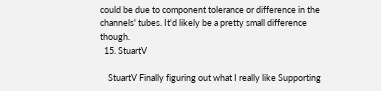could be due to component tolerance or difference in the channels' tubes. It'd likely be a pretty small difference though.
  15. StuartV

    StuartV Finally figuring out what I really like Supporting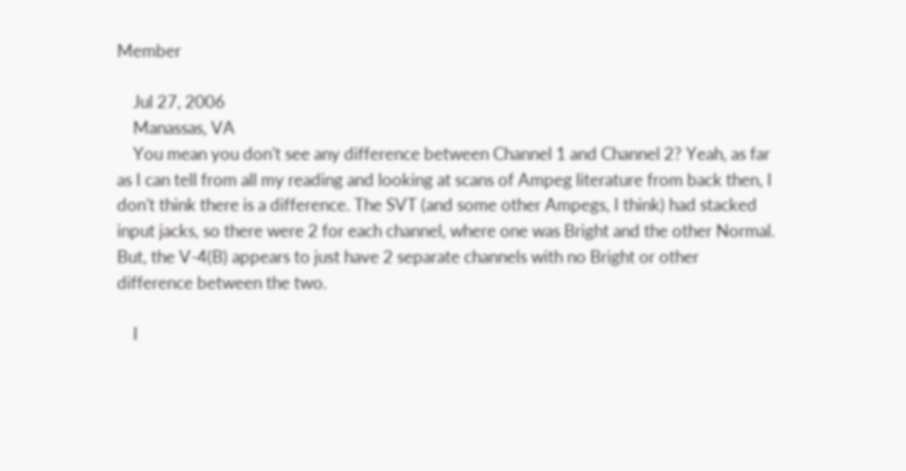Member

    Jul 27, 2006
    Manassas, VA
    You mean you don't see any difference between Channel 1 and Channel 2? Yeah, as far as I can tell from all my reading and looking at scans of Ampeg literature from back then, I don't think there is a difference. The SVT (and some other Ampegs, I think) had stacked input jacks, so there were 2 for each channel, where one was Bright and the other Normal. But, the V-4(B) appears to just have 2 separate channels with no Bright or other difference between the two.

    I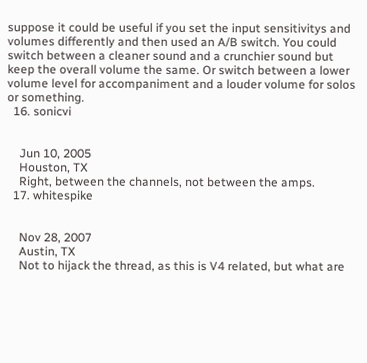suppose it could be useful if you set the input sensitivitys and volumes differently and then used an A/B switch. You could switch between a cleaner sound and a crunchier sound but keep the overall volume the same. Or switch between a lower volume level for accompaniment and a louder volume for solos or something.
  16. sonicvi


    Jun 10, 2005
    Houston, TX
    Right, between the channels, not between the amps.
  17. whitespike


    Nov 28, 2007
    Austin, TX
    Not to hijack the thread, as this is V4 related, but what are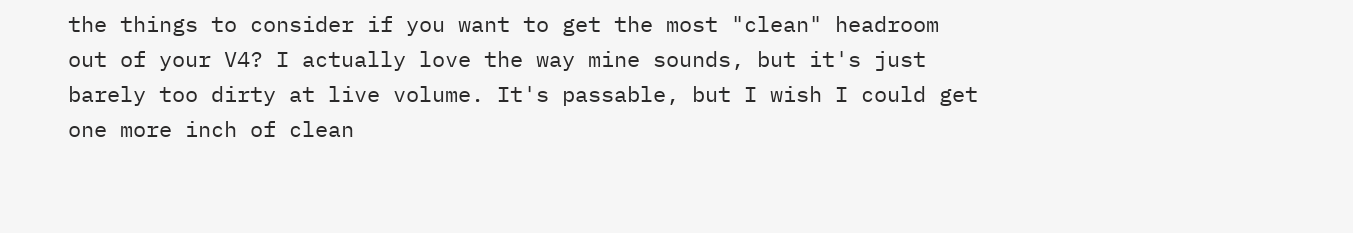the things to consider if you want to get the most "clean" headroom out of your V4? I actually love the way mine sounds, but it's just barely too dirty at live volume. It's passable, but I wish I could get one more inch of clean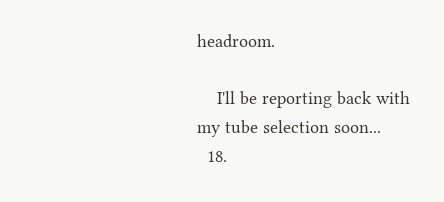headroom.

    I'll be reporting back with my tube selection soon...
  18.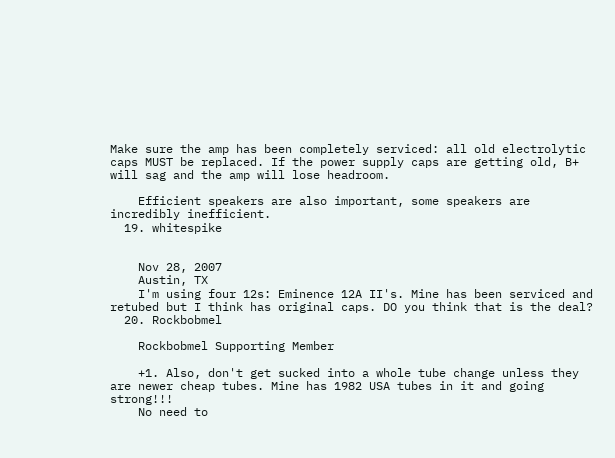Make sure the amp has been completely serviced: all old electrolytic caps MUST be replaced. If the power supply caps are getting old, B+ will sag and the amp will lose headroom.

    Efficient speakers are also important, some speakers are incredibly inefficient.
  19. whitespike


    Nov 28, 2007
    Austin, TX
    I'm using four 12s: Eminence 12A II's. Mine has been serviced and retubed but I think has original caps. DO you think that is the deal?
  20. Rockbobmel

    Rockbobmel Supporting Member

    +1. Also, don't get sucked into a whole tube change unless they are newer cheap tubes. Mine has 1982 USA tubes in it and going strong!!!
    No need to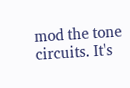mod the tone circuits. It's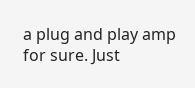a plug and play amp for sure. Just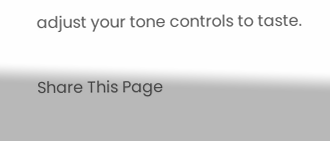adjust your tone controls to taste.

Share This Page